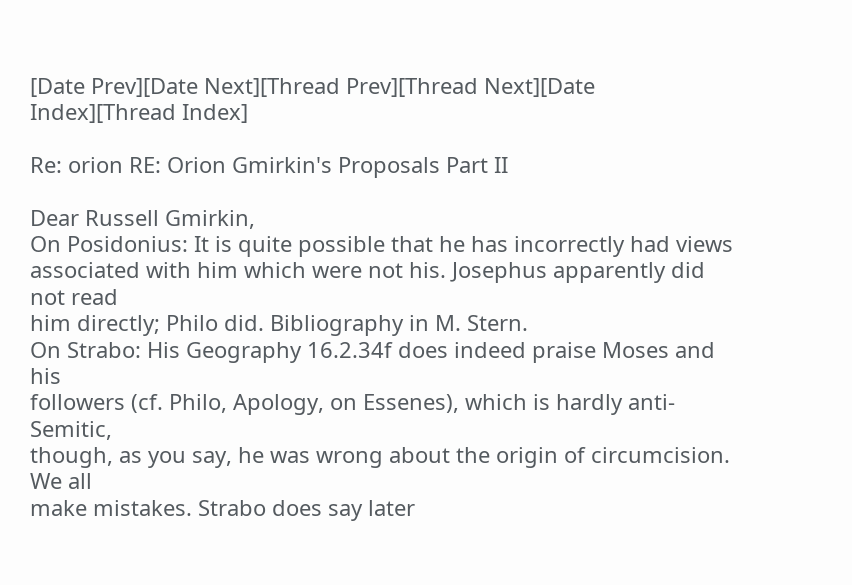[Date Prev][Date Next][Thread Prev][Thread Next][Date Index][Thread Index]

Re: orion RE: Orion Gmirkin's Proposals Part II

Dear Russell Gmirkin,
On Posidonius: It is quite possible that he has incorrectly had views
associated with him which were not his. Josephus apparently did not read
him directly; Philo did. Bibliography in M. Stern.
On Strabo: His Geography 16.2.34f does indeed praise Moses and his
followers (cf. Philo, Apology, on Essenes), which is hardly anti-Semitic,
though, as you say, he was wrong about the origin of circumcision. We all
make mistakes. Strabo does say later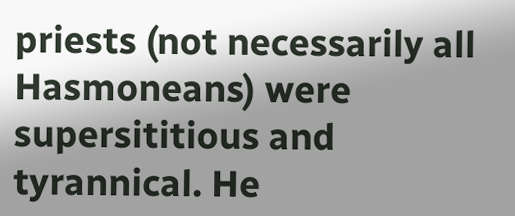priests (not necessarily all
Hasmoneans) were supersititious and tyrannical. He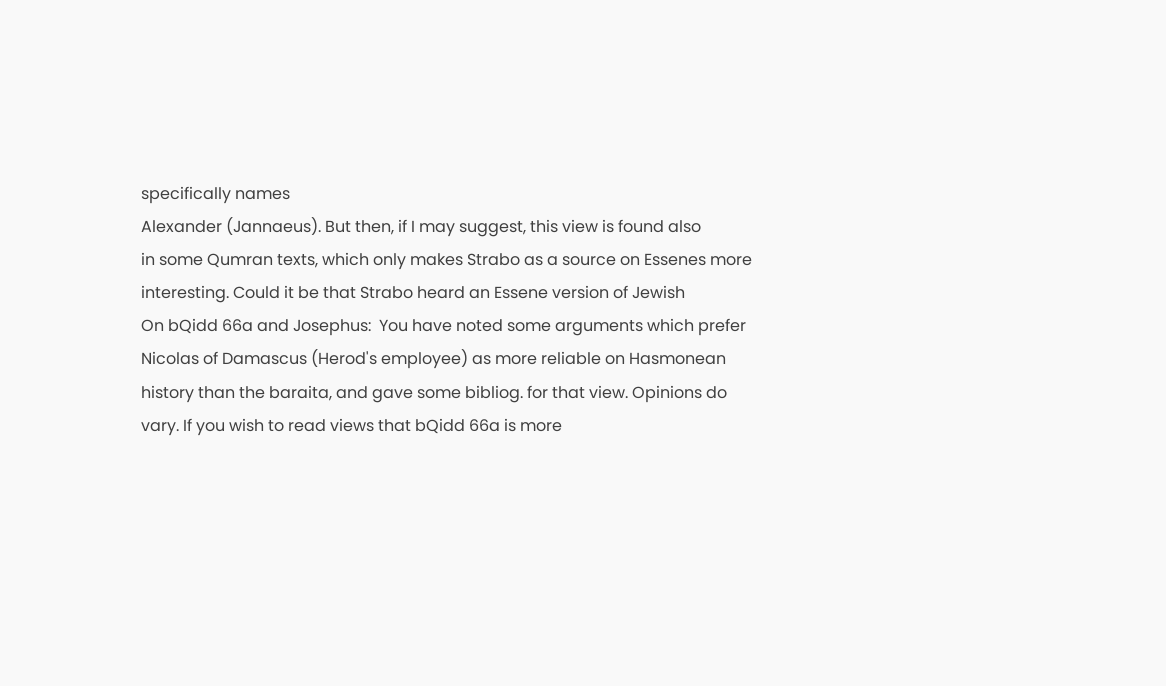specifically names
Alexander (Jannaeus). But then, if I may suggest, this view is found also
in some Qumran texts, which only makes Strabo as a source on Essenes more
interesting. Could it be that Strabo heard an Essene version of Jewish
On bQidd 66a and Josephus:  You have noted some arguments which prefer
Nicolas of Damascus (Herod's employee) as more reliable on Hasmonean
history than the baraita, and gave some bibliog. for that view. Opinions do
vary. If you wish to read views that bQidd 66a is more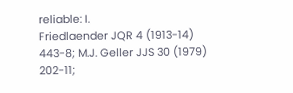reliable: I.
Friedlaender JQR 4 (1913-14) 443-8; M.J. Geller JJS 30 (1979) 202-11;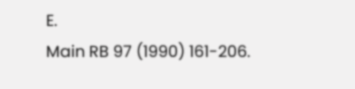E.
Main RB 97 (1990) 161-206.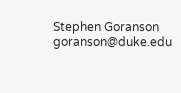Stephen Goranson     goranson@duke.edu